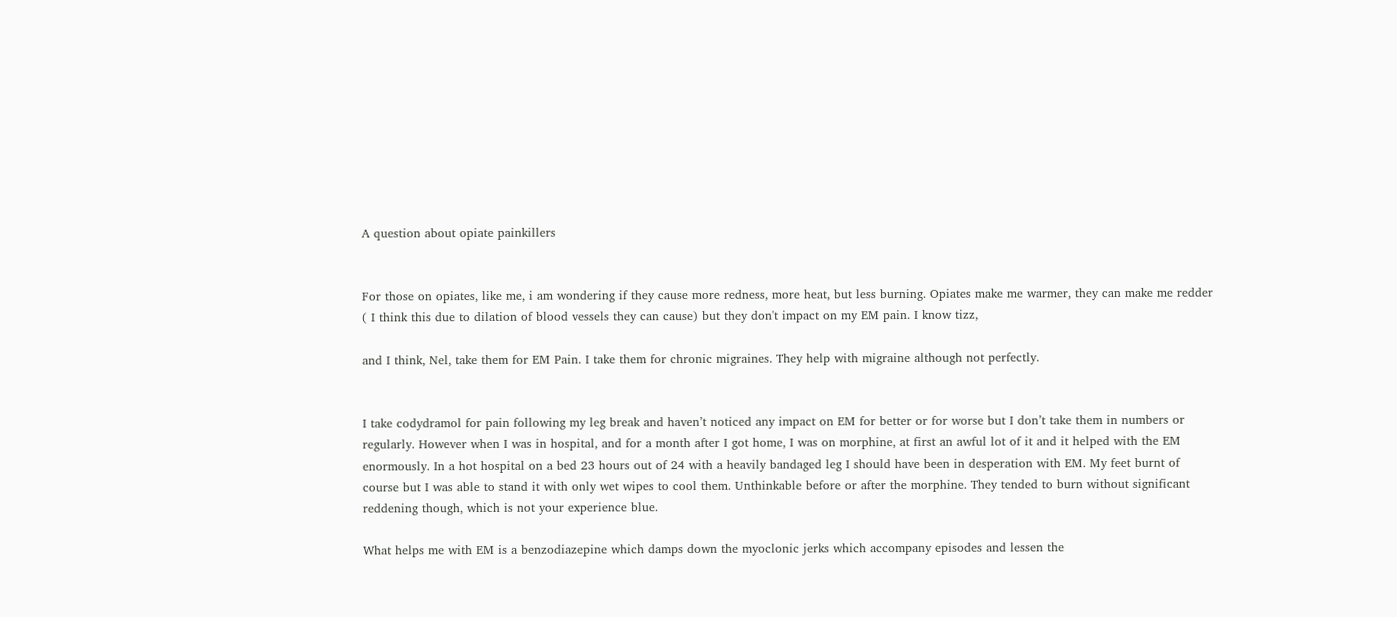A question about opiate painkillers


For those on opiates, like me, i am wondering if they cause more redness, more heat, but less burning. Opiates make me warmer, they can make me redder ( I think this due to dilation of blood vessels they can cause) but they don't impact on my EM pain. I know tizz,

and I think, Nel, take them for EM Pain. I take them for chronic migraines. They help with migraine although not perfectly.


I take codydramol for pain following my leg break and haven’t noticed any impact on EM for better or for worse but I don’t take them in numbers or regularly. However when I was in hospital, and for a month after I got home, I was on morphine, at first an awful lot of it and it helped with the EM enormously. In a hot hospital on a bed 23 hours out of 24 with a heavily bandaged leg I should have been in desperation with EM. My feet burnt of course but I was able to stand it with only wet wipes to cool them. Unthinkable before or after the morphine. They tended to burn without significant reddening though, which is not your experience blue.

What helps me with EM is a benzodiazepine which damps down the myoclonic jerks which accompany episodes and lessen the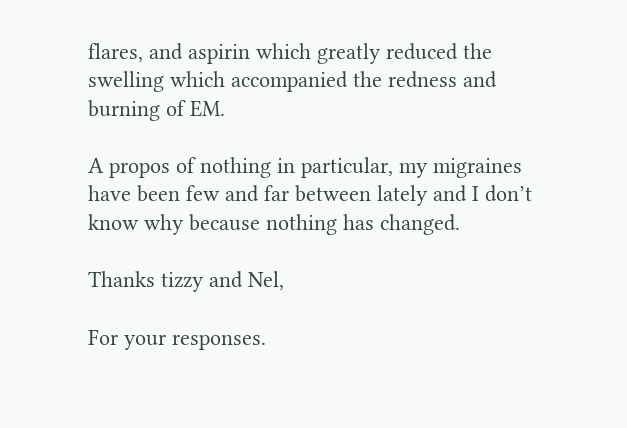flares, and aspirin which greatly reduced the swelling which accompanied the redness and burning of EM.

A propos of nothing in particular, my migraines have been few and far between lately and I don’t know why because nothing has changed.

Thanks tizzy and Nel,

For your responses.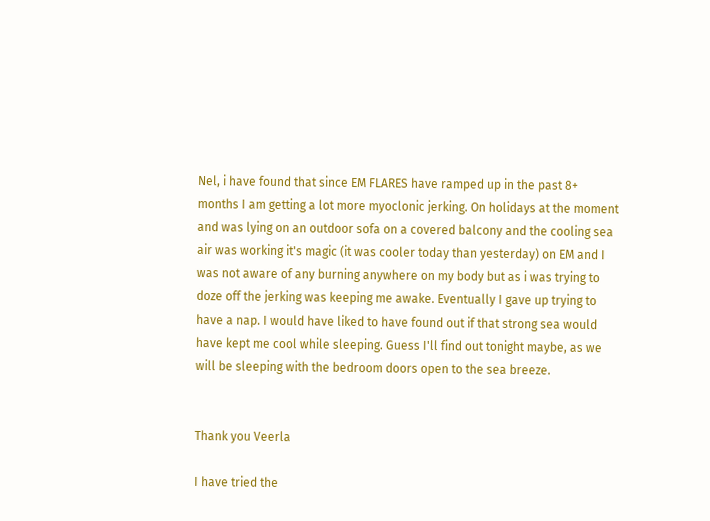Nel, i have found that since EM FLARES have ramped up in the past 8+ months I am getting a lot more myoclonic jerking. On holidays at the moment and was lying on an outdoor sofa on a covered balcony and the cooling sea air was working it's magic (it was cooler today than yesterday) on EM and I was not aware of any burning anywhere on my body but as i was trying to doze off the jerking was keeping me awake. Eventually I gave up trying to have a nap. I would have liked to have found out if that strong sea would have kept me cool while sleeping. Guess I'll find out tonight maybe, as we will be sleeping with the bedroom doors open to the sea breeze.


Thank you Veerla

I have tried the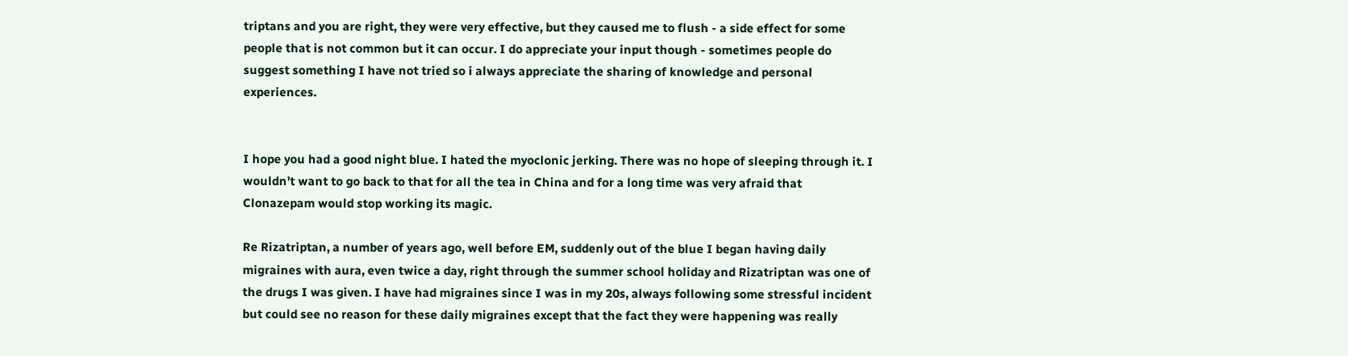triptans and you are right, they were very effective, but they caused me to flush - a side effect for some people that is not common but it can occur. I do appreciate your input though - sometimes people do suggest something I have not tried so i always appreciate the sharing of knowledge and personal experiences.


I hope you had a good night blue. I hated the myoclonic jerking. There was no hope of sleeping through it. I wouldn’t want to go back to that for all the tea in China and for a long time was very afraid that Clonazepam would stop working its magic.

Re Rizatriptan, a number of years ago, well before EM, suddenly out of the blue I began having daily migraines with aura, even twice a day, right through the summer school holiday and Rizatriptan was one of the drugs I was given. I have had migraines since I was in my 20s, always following some stressful incident but could see no reason for these daily migraines except that the fact they were happening was really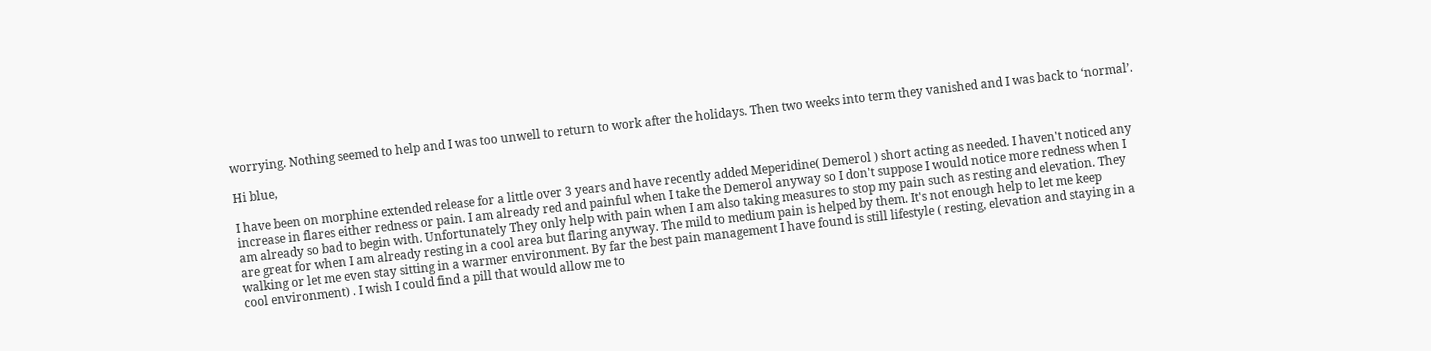worrying. Nothing seemed to help and I was too unwell to return to work after the holidays. Then two weeks into term they vanished and I was back to ‘normal’.

Hi blue,

I have been on morphine extended release for a little over 3 years and have recently added Meperidine( Demerol ) short acting as needed. I haven't noticed any increase in flares either redness or pain. I am already red and painful when I take the Demerol anyway so I don't suppose I would notice more redness when I am already so bad to begin with. Unfortunately They only help with pain when I am also taking measures to stop my pain such as resting and elevation. They are great for when I am already resting in a cool area but flaring anyway. The mild to medium pain is helped by them. It's not enough help to let me keep walking or let me even stay sitting in a warmer environment. By far the best pain management I have found is still lifestyle ( resting, elevation and staying in a cool environment) . I wish I could find a pill that would allow me to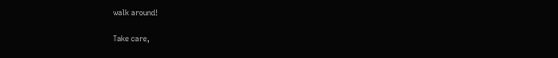walk around!

Take care,